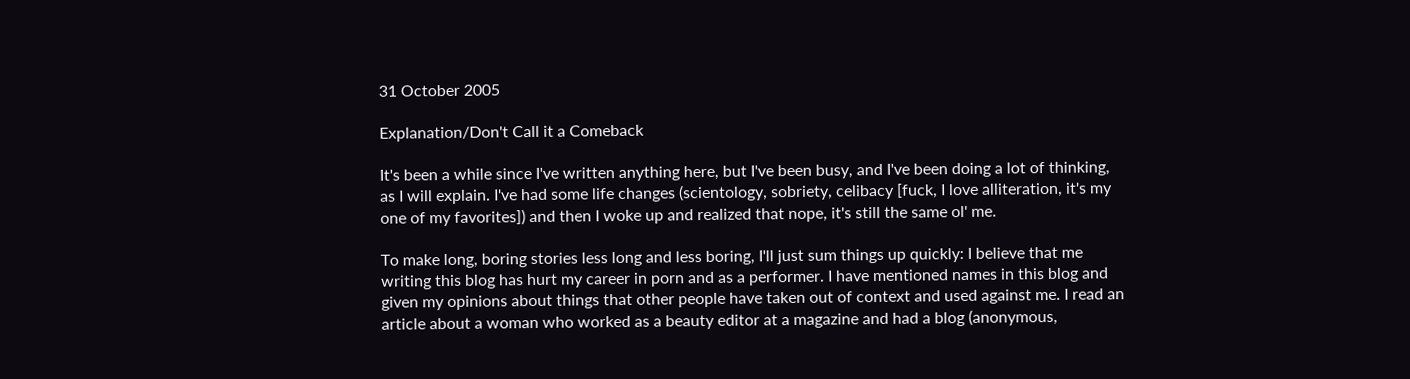31 October 2005

Explanation/Don't Call it a Comeback

It's been a while since I've written anything here, but I've been busy, and I've been doing a lot of thinking, as I will explain. I've had some life changes (scientology, sobriety, celibacy [fuck, I love alliteration, it's my one of my favorites]) and then I woke up and realized that nope, it's still the same ol' me.

To make long, boring stories less long and less boring, I'll just sum things up quickly: I believe that me writing this blog has hurt my career in porn and as a performer. I have mentioned names in this blog and given my opinions about things that other people have taken out of context and used against me. I read an article about a woman who worked as a beauty editor at a magazine and had a blog (anonymous,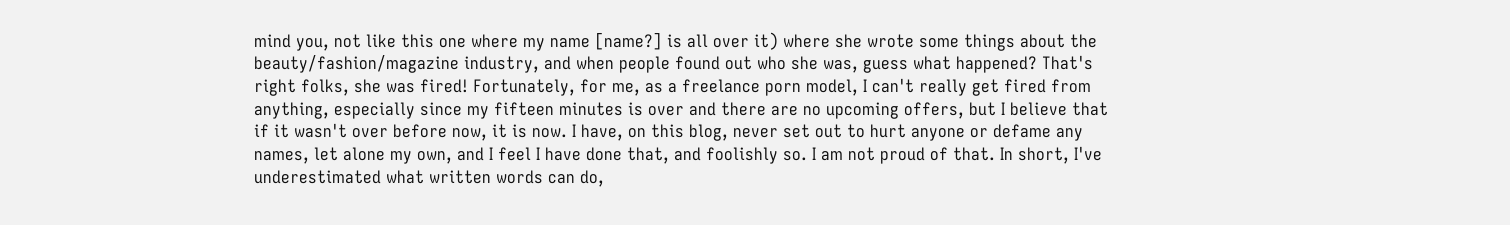mind you, not like this one where my name [name?] is all over it) where she wrote some things about the beauty/fashion/magazine industry, and when people found out who she was, guess what happened? That's right folks, she was fired! Fortunately, for me, as a freelance porn model, I can't really get fired from anything, especially since my fifteen minutes is over and there are no upcoming offers, but I believe that if it wasn't over before now, it is now. I have, on this blog, never set out to hurt anyone or defame any names, let alone my own, and I feel I have done that, and foolishly so. I am not proud of that. In short, I've underestimated what written words can do,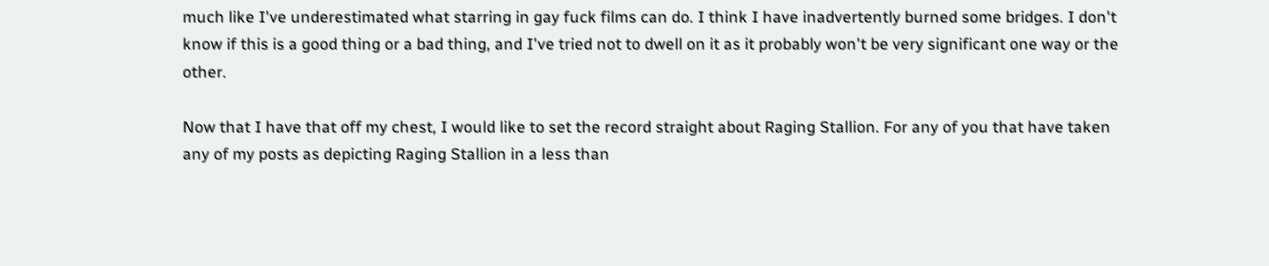much like I've underestimated what starring in gay fuck films can do. I think I have inadvertently burned some bridges. I don't know if this is a good thing or a bad thing, and I've tried not to dwell on it as it probably won't be very significant one way or the other.

Now that I have that off my chest, I would like to set the record straight about Raging Stallion. For any of you that have taken any of my posts as depicting Raging Stallion in a less than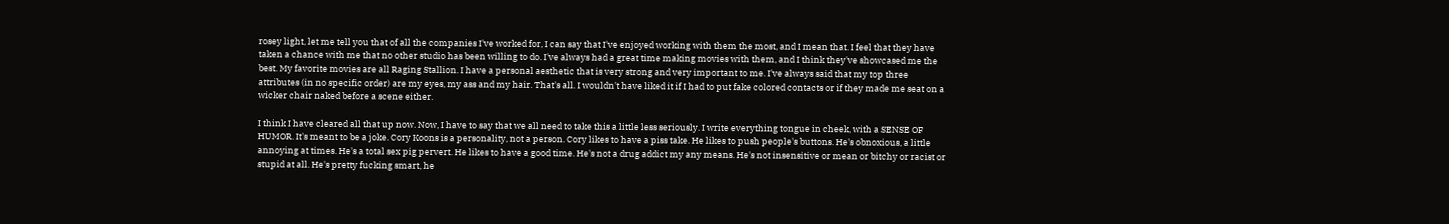rosey light, let me tell you that of all the companies I've worked for, I can say that I've enjoyed working with them the most, and I mean that. I feel that they have taken a chance with me that no other studio has been willing to do. I've always had a great time making movies with them, and I think they've showcased me the best. My favorite movies are all Raging Stallion. I have a personal aesthetic that is very strong and very important to me. I've always said that my top three attributes (in no specific order) are my eyes, my ass and my hair. That's all. I wouldn't have liked it if I had to put fake colored contacts or if they made me seat on a wicker chair naked before a scene either.

I think I have cleared all that up now. Now, I have to say that we all need to take this a little less seriously. I write everything tongue in cheek, with a SENSE OF HUMOR. It's meant to be a joke. Cory Koons is a personality, not a person. Cory likes to have a piss take. He likes to push people's buttons. He's obnoxious, a little annoying at times. He's a total sex pig pervert. He likes to have a good time. He's not a drug addict my any means. He's not insensitive or mean or bitchy or racist or stupid at all. He's pretty fucking smart, he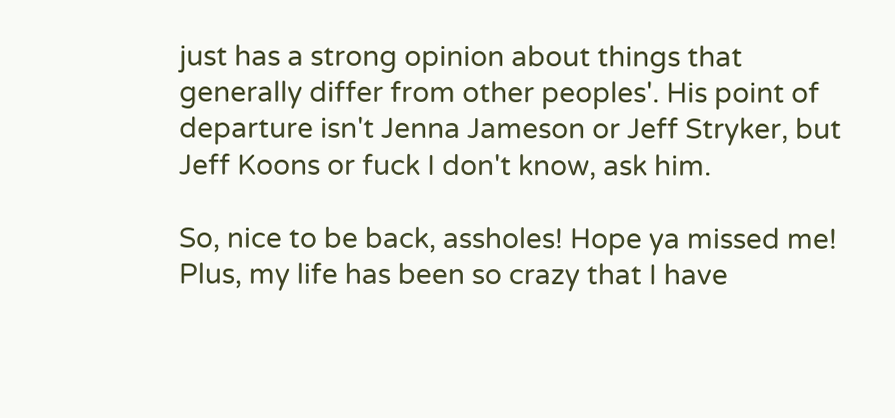just has a strong opinion about things that generally differ from other peoples'. His point of departure isn't Jenna Jameson or Jeff Stryker, but Jeff Koons or fuck I don't know, ask him.

So, nice to be back, assholes! Hope ya missed me! Plus, my life has been so crazy that I have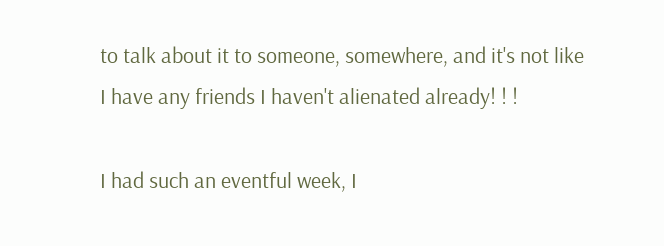to talk about it to someone, somewhere, and it's not like I have any friends I haven't alienated already! ! !

I had such an eventful week, I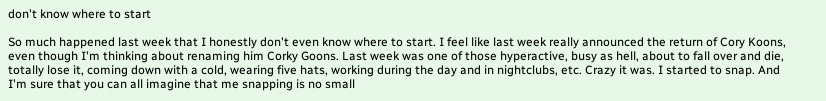don't know where to start

So much happened last week that I honestly don't even know where to start. I feel like last week really announced the return of Cory Koons, even though I'm thinking about renaming him Corky Goons. Last week was one of those hyperactive, busy as hell, about to fall over and die, totally lose it, coming down with a cold, wearing five hats, working during the day and in nightclubs, etc. Crazy it was. I started to snap. And I'm sure that you can all imagine that me snapping is no small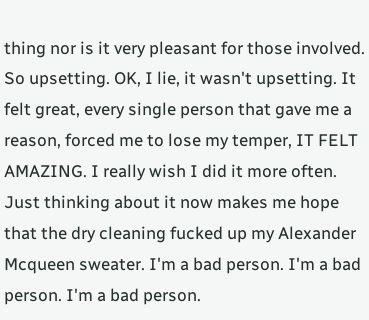thing nor is it very pleasant for those involved. So upsetting. OK, I lie, it wasn't upsetting. It felt great, every single person that gave me a reason, forced me to lose my temper, IT FELT AMAZING. I really wish I did it more often. Just thinking about it now makes me hope that the dry cleaning fucked up my Alexander Mcqueen sweater. I'm a bad person. I'm a bad person. I'm a bad person.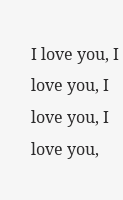I love you, I love you, I love you, I love you,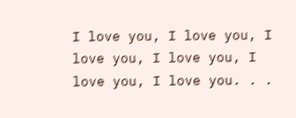I love you, I love you, I love you, I love you, I love you, I love you. . .